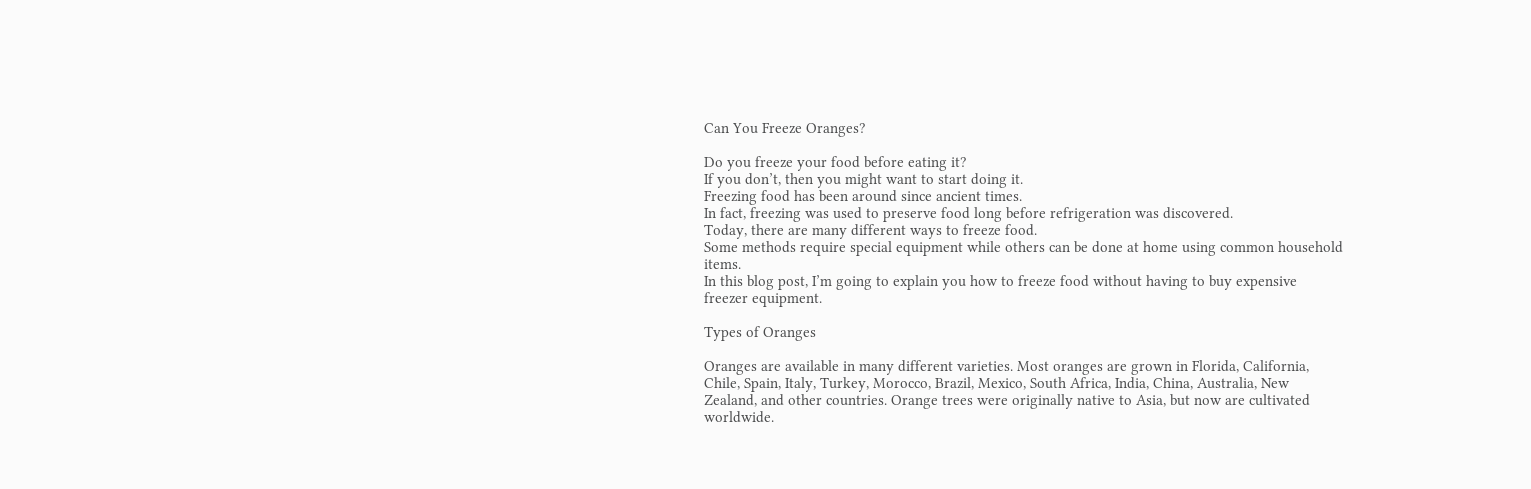Can You Freeze Oranges?

Do you freeze your food before eating it?
If you don’t, then you might want to start doing it.
Freezing food has been around since ancient times.
In fact, freezing was used to preserve food long before refrigeration was discovered.
Today, there are many different ways to freeze food.
Some methods require special equipment while others can be done at home using common household items.
In this blog post, I’m going to explain you how to freeze food without having to buy expensive freezer equipment.

Types of Oranges

Oranges are available in many different varieties. Most oranges are grown in Florida, California, Chile, Spain, Italy, Turkey, Morocco, Brazil, Mexico, South Africa, India, China, Australia, New Zealand, and other countries. Orange trees were originally native to Asia, but now are cultivated worldwide.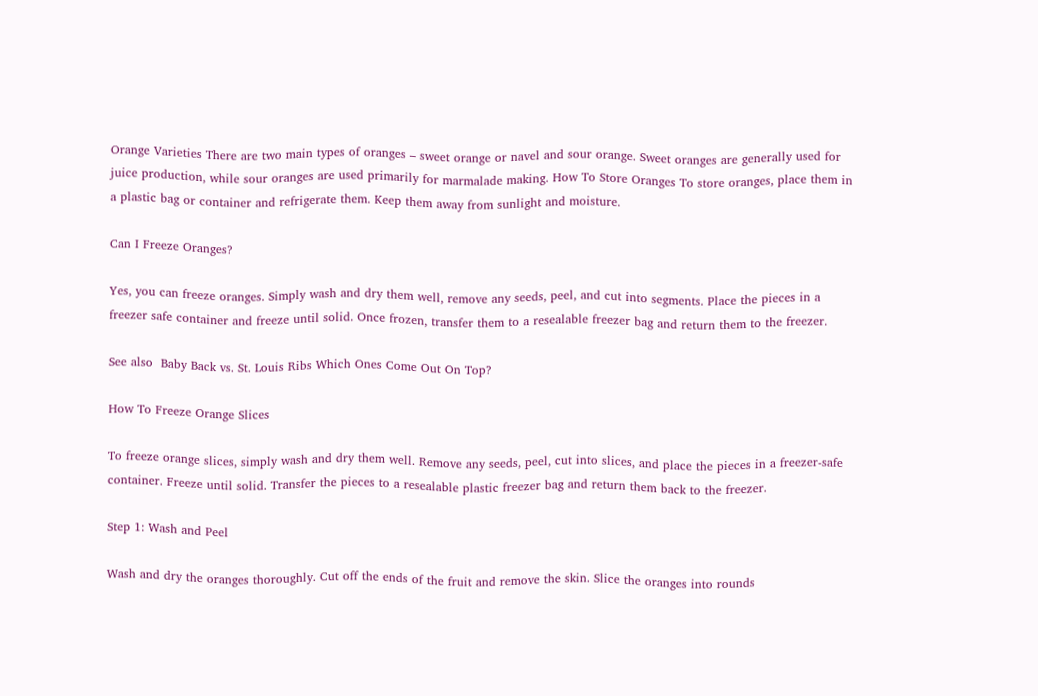Orange Varieties There are two main types of oranges – sweet orange or navel and sour orange. Sweet oranges are generally used for juice production, while sour oranges are used primarily for marmalade making. How To Store Oranges To store oranges, place them in a plastic bag or container and refrigerate them. Keep them away from sunlight and moisture.

Can I Freeze Oranges?

Yes, you can freeze oranges. Simply wash and dry them well, remove any seeds, peel, and cut into segments. Place the pieces in a freezer safe container and freeze until solid. Once frozen, transfer them to a resealable freezer bag and return them to the freezer.

See also  Baby Back vs. St. Louis Ribs Which Ones Come Out On Top?

How To Freeze Orange Slices

To freeze orange slices, simply wash and dry them well. Remove any seeds, peel, cut into slices, and place the pieces in a freezer-safe container. Freeze until solid. Transfer the pieces to a resealable plastic freezer bag and return them back to the freezer.

Step 1: Wash and Peel

Wash and dry the oranges thoroughly. Cut off the ends of the fruit and remove the skin. Slice the oranges into rounds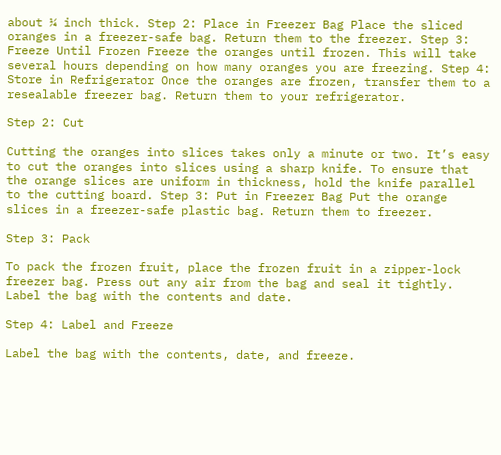about ¼ inch thick. Step 2: Place in Freezer Bag Place the sliced oranges in a freezer-safe bag. Return them to the freezer. Step 3: Freeze Until Frozen Freeze the oranges until frozen. This will take several hours depending on how many oranges you are freezing. Step 4: Store in Refrigerator Once the oranges are frozen, transfer them to a resealable freezer bag. Return them to your refrigerator.

Step 2: Cut

Cutting the oranges into slices takes only a minute or two. It’s easy to cut the oranges into slices using a sharp knife. To ensure that the orange slices are uniform in thickness, hold the knife parallel to the cutting board. Step 3: Put in Freezer Bag Put the orange slices in a freezer-safe plastic bag. Return them to freezer.

Step 3: Pack

To pack the frozen fruit, place the frozen fruit in a zipper-lock freezer bag. Press out any air from the bag and seal it tightly. Label the bag with the contents and date.

Step 4: Label and Freeze

Label the bag with the contents, date, and freeze.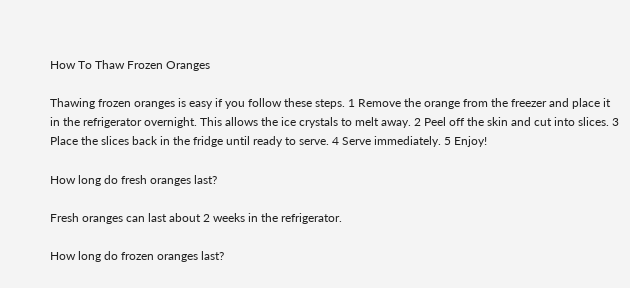How To Thaw Frozen Oranges

Thawing frozen oranges is easy if you follow these steps. 1 Remove the orange from the freezer and place it in the refrigerator overnight. This allows the ice crystals to melt away. 2 Peel off the skin and cut into slices. 3 Place the slices back in the fridge until ready to serve. 4 Serve immediately. 5 Enjoy!

How long do fresh oranges last?

Fresh oranges can last about 2 weeks in the refrigerator.

How long do frozen oranges last?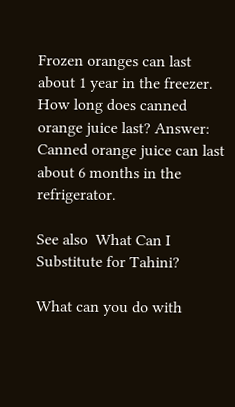Frozen oranges can last about 1 year in the freezer. How long does canned orange juice last? Answer: Canned orange juice can last about 6 months in the refrigerator.

See also  What Can I Substitute for Tahini?

What can you do with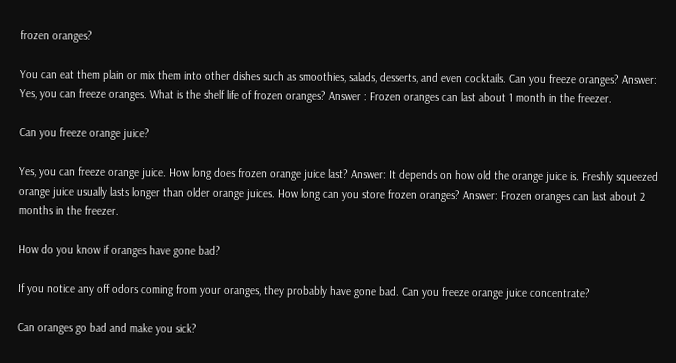frozen oranges?

You can eat them plain or mix them into other dishes such as smoothies, salads, desserts, and even cocktails. Can you freeze oranges? Answer: Yes, you can freeze oranges. What is the shelf life of frozen oranges? Answer : Frozen oranges can last about 1 month in the freezer.

Can you freeze orange juice?

Yes, you can freeze orange juice. How long does frozen orange juice last? Answer: It depends on how old the orange juice is. Freshly squeezed orange juice usually lasts longer than older orange juices. How long can you store frozen oranges? Answer: Frozen oranges can last about 2 months in the freezer.

How do you know if oranges have gone bad?

If you notice any off odors coming from your oranges, they probably have gone bad. Can you freeze orange juice concentrate?

Can oranges go bad and make you sick?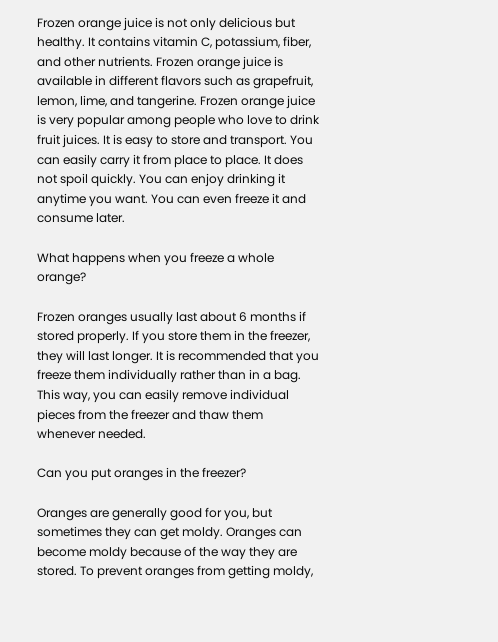Frozen orange juice is not only delicious but healthy. It contains vitamin C, potassium, fiber, and other nutrients. Frozen orange juice is available in different flavors such as grapefruit, lemon, lime, and tangerine. Frozen orange juice is very popular among people who love to drink fruit juices. It is easy to store and transport. You can easily carry it from place to place. It does not spoil quickly. You can enjoy drinking it anytime you want. You can even freeze it and consume later.

What happens when you freeze a whole orange?

Frozen oranges usually last about 6 months if stored properly. If you store them in the freezer, they will last longer. It is recommended that you freeze them individually rather than in a bag. This way, you can easily remove individual pieces from the freezer and thaw them whenever needed.

Can you put oranges in the freezer?

Oranges are generally good for you, but sometimes they can get moldy. Oranges can become moldy because of the way they are stored. To prevent oranges from getting moldy,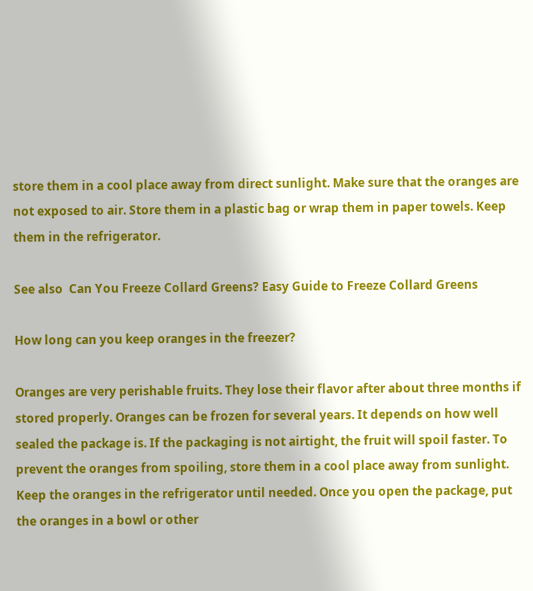store them in a cool place away from direct sunlight. Make sure that the oranges are not exposed to air. Store them in a plastic bag or wrap them in paper towels. Keep them in the refrigerator.

See also  Can You Freeze Collard Greens? Easy Guide to Freeze Collard Greens

How long can you keep oranges in the freezer?

Oranges are very perishable fruits. They lose their flavor after about three months if stored properly. Oranges can be frozen for several years. It depends on how well sealed the package is. If the packaging is not airtight, the fruit will spoil faster. To prevent the oranges from spoiling, store them in a cool place away from sunlight. Keep the oranges in the refrigerator until needed. Once you open the package, put the oranges in a bowl or other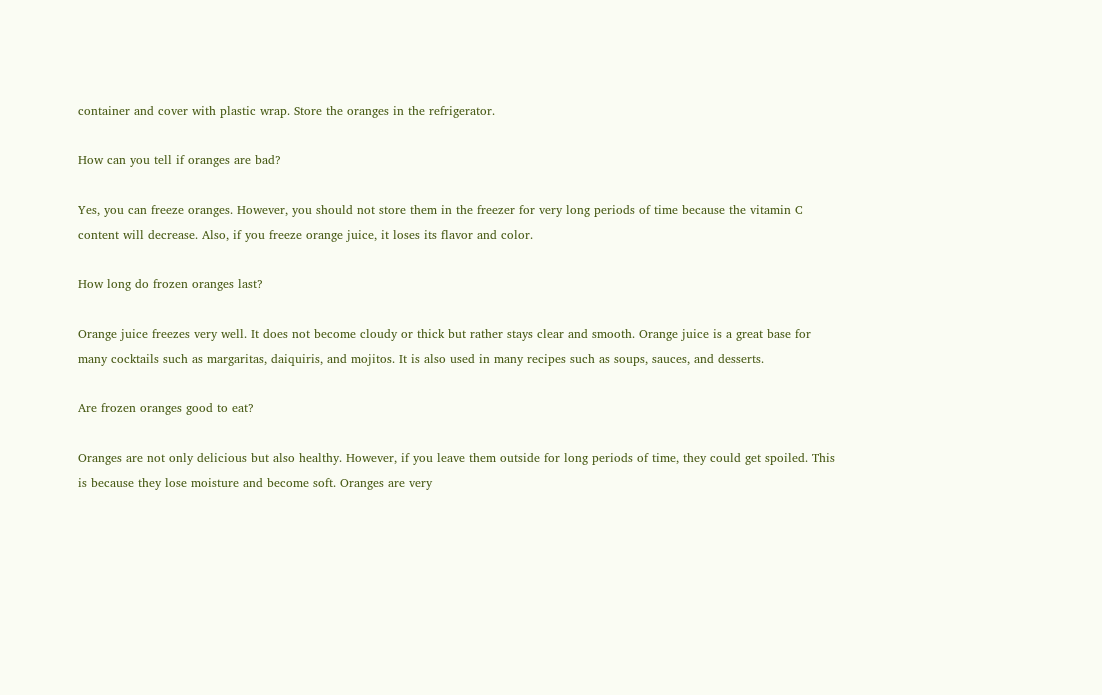container and cover with plastic wrap. Store the oranges in the refrigerator.

How can you tell if oranges are bad?

Yes, you can freeze oranges. However, you should not store them in the freezer for very long periods of time because the vitamin C content will decrease. Also, if you freeze orange juice, it loses its flavor and color.

How long do frozen oranges last?

Orange juice freezes very well. It does not become cloudy or thick but rather stays clear and smooth. Orange juice is a great base for many cocktails such as margaritas, daiquiris, and mojitos. It is also used in many recipes such as soups, sauces, and desserts.

Are frozen oranges good to eat?

Oranges are not only delicious but also healthy. However, if you leave them outside for long periods of time, they could get spoiled. This is because they lose moisture and become soft. Oranges are very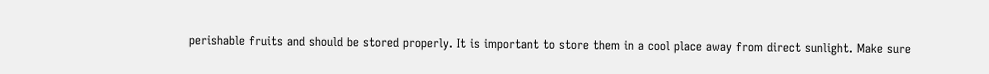perishable fruits and should be stored properly. It is important to store them in a cool place away from direct sunlight. Make sure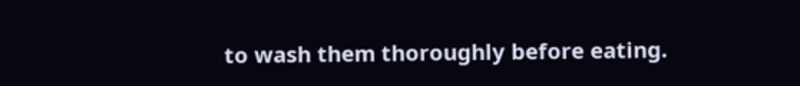to wash them thoroughly before eating.